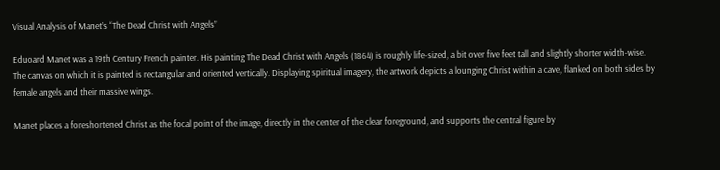Visual Analysis of Manet’s “The Dead Christ with Angels”

Eduoard Manet was a 19th Century French painter. His painting The Dead Christ with Angels (1864) is roughly life-sized, a bit over five feet tall and slightly shorter width-wise. The canvas on which it is painted is rectangular and oriented vertically. Displaying spiritual imagery, the artwork depicts a lounging Christ within a cave, flanked on both sides by female angels and their massive wings.

Manet places a foreshortened Christ as the focal point of the image, directly in the center of the clear foreground, and supports the central figure by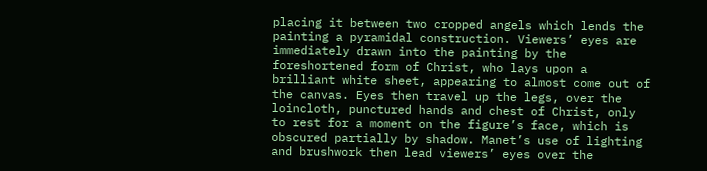placing it between two cropped angels which lends the painting a pyramidal construction. Viewers’ eyes are immediately drawn into the painting by the foreshortened form of Christ, who lays upon a brilliant white sheet, appearing to almost come out of the canvas. Eyes then travel up the legs, over the loincloth, punctured hands and chest of Christ, only to rest for a moment on the figure’s face, which is obscured partially by shadow. Manet’s use of lighting and brushwork then lead viewers’ eyes over the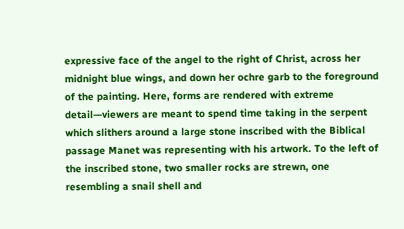expressive face of the angel to the right of Christ, across her midnight blue wings, and down her ochre garb to the foreground of the painting. Here, forms are rendered with extreme detail—viewers are meant to spend time taking in the serpent which slithers around a large stone inscribed with the Biblical passage Manet was representing with his artwork. To the left of the inscribed stone, two smaller rocks are strewn, one resembling a snail shell and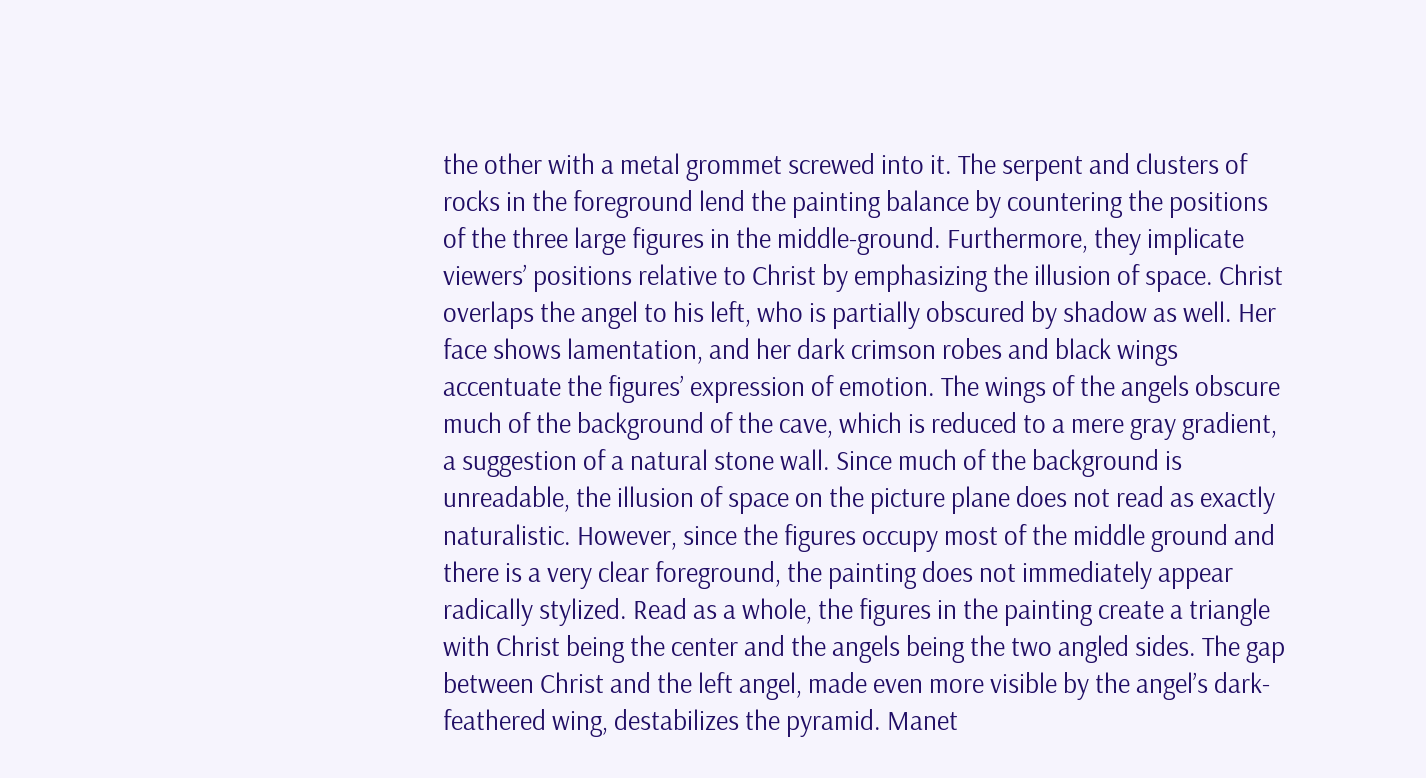the other with a metal grommet screwed into it. The serpent and clusters of rocks in the foreground lend the painting balance by countering the positions of the three large figures in the middle-ground. Furthermore, they implicate viewers’ positions relative to Christ by emphasizing the illusion of space. Christ overlaps the angel to his left, who is partially obscured by shadow as well. Her face shows lamentation, and her dark crimson robes and black wings accentuate the figures’ expression of emotion. The wings of the angels obscure much of the background of the cave, which is reduced to a mere gray gradient, a suggestion of a natural stone wall. Since much of the background is unreadable, the illusion of space on the picture plane does not read as exactly naturalistic. However, since the figures occupy most of the middle ground and there is a very clear foreground, the painting does not immediately appear radically stylized. Read as a whole, the figures in the painting create a triangle with Christ being the center and the angels being the two angled sides. The gap between Christ and the left angel, made even more visible by the angel’s dark-feathered wing, destabilizes the pyramid. Manet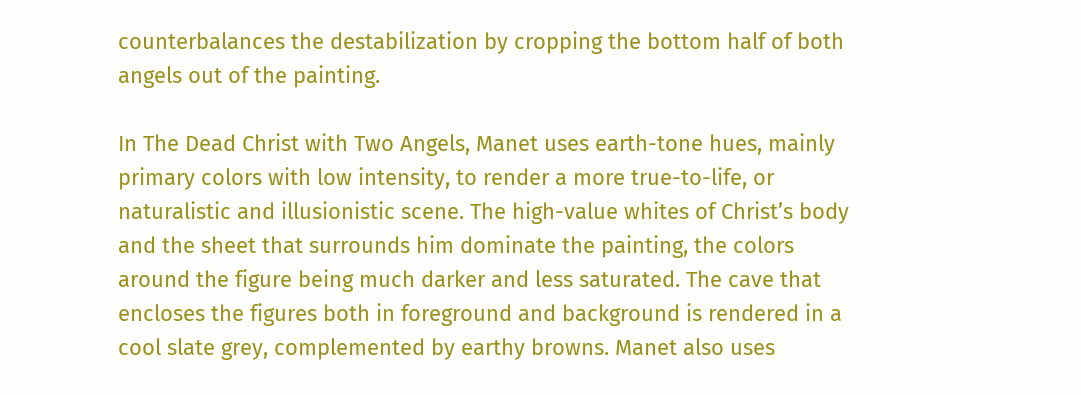counterbalances the destabilization by cropping the bottom half of both angels out of the painting.

In The Dead Christ with Two Angels, Manet uses earth-tone hues, mainly primary colors with low intensity, to render a more true-to-life, or naturalistic and illusionistic scene. The high-value whites of Christ’s body and the sheet that surrounds him dominate the painting, the colors around the figure being much darker and less saturated. The cave that encloses the figures both in foreground and background is rendered in a cool slate grey, complemented by earthy browns. Manet also uses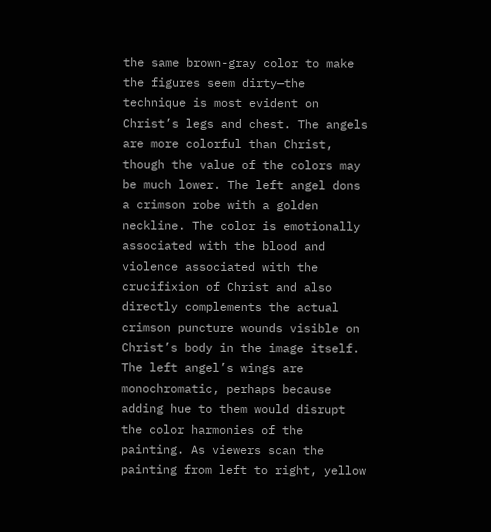the same brown-gray color to make the figures seem dirty—the technique is most evident on Christ’s legs and chest. The angels are more colorful than Christ, though the value of the colors may be much lower. The left angel dons a crimson robe with a golden neckline. The color is emotionally associated with the blood and violence associated with the crucifixion of Christ and also directly complements the actual crimson puncture wounds visible on Christ’s body in the image itself. The left angel’s wings are monochromatic, perhaps because adding hue to them would disrupt the color harmonies of the painting. As viewers scan the painting from left to right, yellow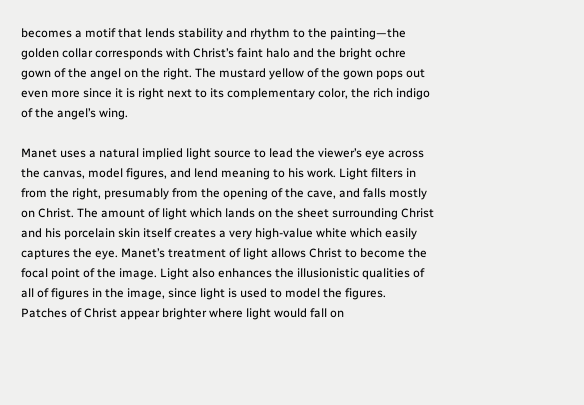becomes a motif that lends stability and rhythm to the painting—the golden collar corresponds with Christ’s faint halo and the bright ochre gown of the angel on the right. The mustard yellow of the gown pops out even more since it is right next to its complementary color, the rich indigo of the angel’s wing.

Manet uses a natural implied light source to lead the viewer’s eye across the canvas, model figures, and lend meaning to his work. Light filters in from the right, presumably from the opening of the cave, and falls mostly on Christ. The amount of light which lands on the sheet surrounding Christ and his porcelain skin itself creates a very high-value white which easily captures the eye. Manet’s treatment of light allows Christ to become the focal point of the image. Light also enhances the illusionistic qualities of all of figures in the image, since light is used to model the figures. Patches of Christ appear brighter where light would fall on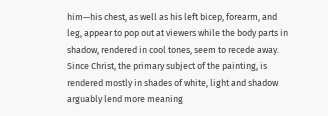him—his chest, as well as his left bicep, forearm, and leg, appear to pop out at viewers while the body parts in shadow, rendered in cool tones, seem to recede away.  Since Christ, the primary subject of the painting, is rendered mostly in shades of white, light and shadow arguably lend more meaning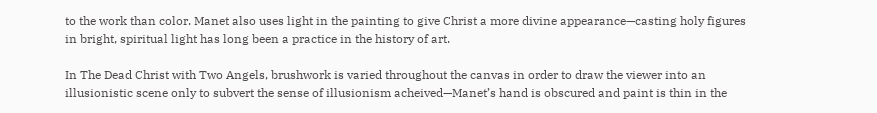to the work than color. Manet also uses light in the painting to give Christ a more divine appearance—casting holy figures in bright, spiritual light has long been a practice in the history of art.

In The Dead Christ with Two Angels, brushwork is varied throughout the canvas in order to draw the viewer into an illusionistic scene only to subvert the sense of illusionism acheived—Manet’s hand is obscured and paint is thin in the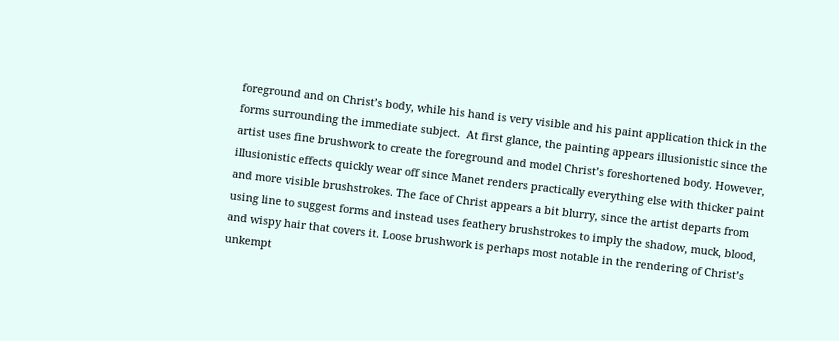foreground and on Christ’s body, while his hand is very visible and his paint application thick in the forms surrounding the immediate subject.  At first glance, the painting appears illusionistic since the artist uses fine brushwork to create the foreground and model Christ’s foreshortened body. However, illusionistic effects quickly wear off since Manet renders practically everything else with thicker paint and more visible brushstrokes. The face of Christ appears a bit blurry, since the artist departs from using line to suggest forms and instead uses feathery brushstrokes to imply the shadow, muck, blood, and wispy hair that covers it. Loose brushwork is perhaps most notable in the rendering of Christ’s unkempt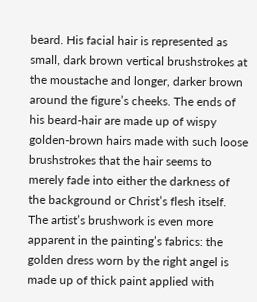beard. His facial hair is represented as small, dark brown vertical brushstrokes at the moustache and longer, darker brown around the figure’s cheeks. The ends of his beard-hair are made up of wispy golden-brown hairs made with such loose brushstrokes that the hair seems to merely fade into either the darkness of the background or Christ’s flesh itself. The artist’s brushwork is even more apparent in the painting’s fabrics: the golden dress worn by the right angel is made up of thick paint applied with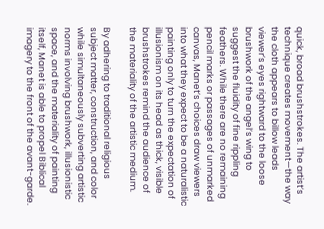quick, broad brushstrokes. The artist’s technique creates movement—the way the cloth appears to billow leads viewer’s eyes rightward to the loose brushwork of the angel’s wing to suggest the fluidity of fine rippling feathers. While there are no remaining pencil marks or passages of unmarked canvas, Manet’s choices draw viewers into what they expect to be a naturalistic painting only to turn the expectation of illusionism on its head as thick, visible brushstrokes remind the audience of the materiality of the artistic medium.

By adhering to traditional religious subject matter, construction, and color while simultaneously subverting artistic norms involving brushwork, illusionistic space, and the materiality of painting itself, Manet is able to propel Biblical imagery to the front of the avant-garde.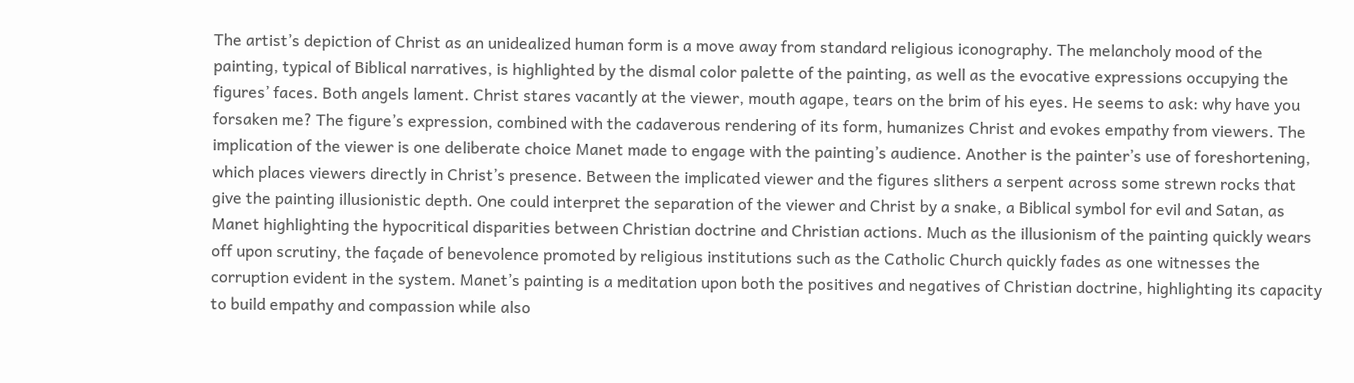The artist’s depiction of Christ as an unidealized human form is a move away from standard religious iconography. The melancholy mood of the painting, typical of Biblical narratives, is highlighted by the dismal color palette of the painting, as well as the evocative expressions occupying the figures’ faces. Both angels lament. Christ stares vacantly at the viewer, mouth agape, tears on the brim of his eyes. He seems to ask: why have you forsaken me? The figure’s expression, combined with the cadaverous rendering of its form, humanizes Christ and evokes empathy from viewers. The implication of the viewer is one deliberate choice Manet made to engage with the painting’s audience. Another is the painter’s use of foreshortening, which places viewers directly in Christ’s presence. Between the implicated viewer and the figures slithers a serpent across some strewn rocks that give the painting illusionistic depth. One could interpret the separation of the viewer and Christ by a snake, a Biblical symbol for evil and Satan, as Manet highlighting the hypocritical disparities between Christian doctrine and Christian actions. Much as the illusionism of the painting quickly wears off upon scrutiny, the façade of benevolence promoted by religious institutions such as the Catholic Church quickly fades as one witnesses the corruption evident in the system. Manet’s painting is a meditation upon both the positives and negatives of Christian doctrine, highlighting its capacity to build empathy and compassion while also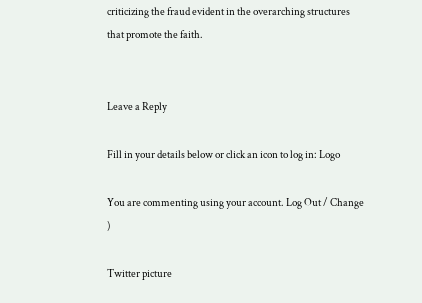criticizing the fraud evident in the overarching structures that promote the faith.


Leave a Reply

Fill in your details below or click an icon to log in: Logo

You are commenting using your account. Log Out / Change )

Twitter picture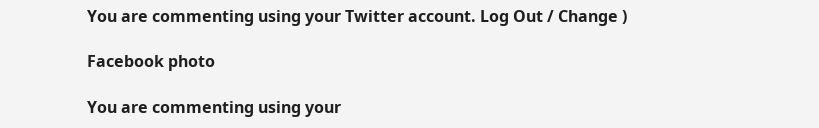You are commenting using your Twitter account. Log Out / Change )

Facebook photo

You are commenting using your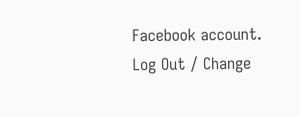Facebook account. Log Out / Change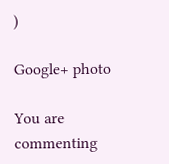)

Google+ photo

You are commenting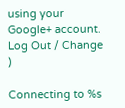using your Google+ account. Log Out / Change )

Connecting to %s